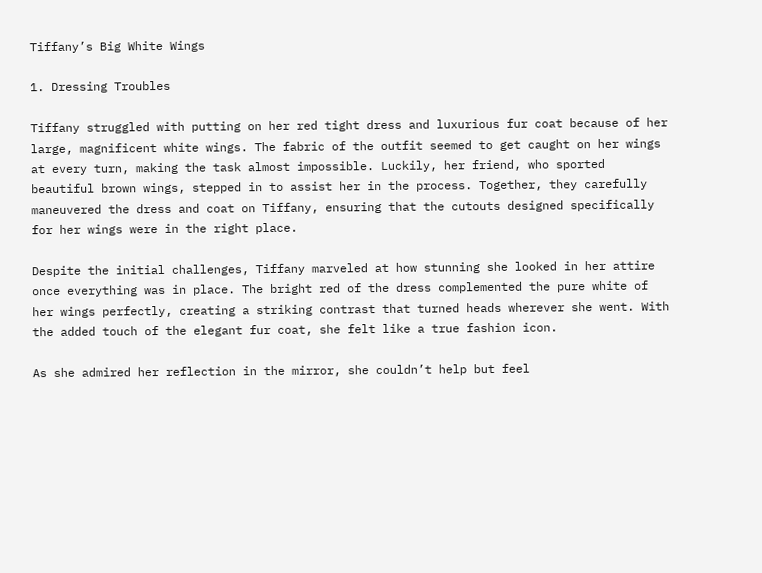Tiffany’s Big White Wings

1. Dressing Troubles

Tiffany struggled with putting on her red tight dress and luxurious fur coat because of her large, magnificent white wings. The fabric of the outfit seemed to get caught on her wings at every turn, making the task almost impossible. Luckily, her friend, who sported beautiful brown wings, stepped in to assist her in the process. Together, they carefully maneuvered the dress and coat on Tiffany, ensuring that the cutouts designed specifically for her wings were in the right place.

Despite the initial challenges, Tiffany marveled at how stunning she looked in her attire once everything was in place. The bright red of the dress complemented the pure white of her wings perfectly, creating a striking contrast that turned heads wherever she went. With the added touch of the elegant fur coat, she felt like a true fashion icon.

As she admired her reflection in the mirror, she couldn’t help but feel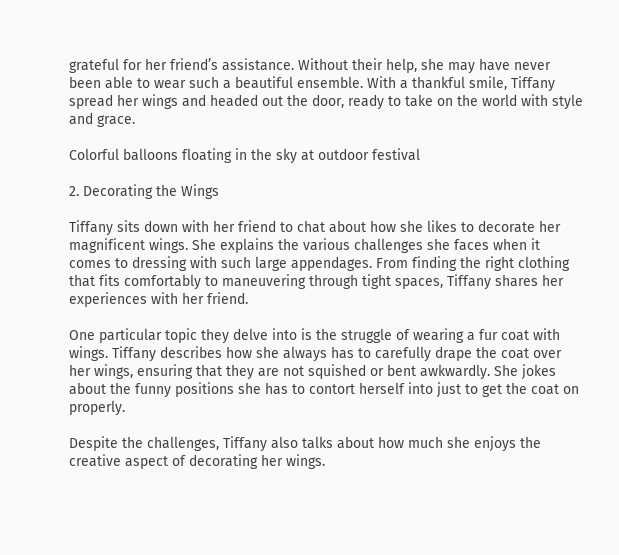grateful for her friend’s assistance. Without their help, she may have never been able to wear such a beautiful ensemble. With a thankful smile, Tiffany spread her wings and headed out the door, ready to take on the world with style and grace.

Colorful balloons floating in the sky at outdoor festival

2. Decorating the Wings

Tiffany sits down with her friend to chat about how she likes to decorate her magnificent wings. She explains the various challenges she faces when it comes to dressing with such large appendages. From finding the right clothing that fits comfortably to maneuvering through tight spaces, Tiffany shares her experiences with her friend.

One particular topic they delve into is the struggle of wearing a fur coat with wings. Tiffany describes how she always has to carefully drape the coat over her wings, ensuring that they are not squished or bent awkwardly. She jokes about the funny positions she has to contort herself into just to get the coat on properly.

Despite the challenges, Tiffany also talks about how much she enjoys the creative aspect of decorating her wings.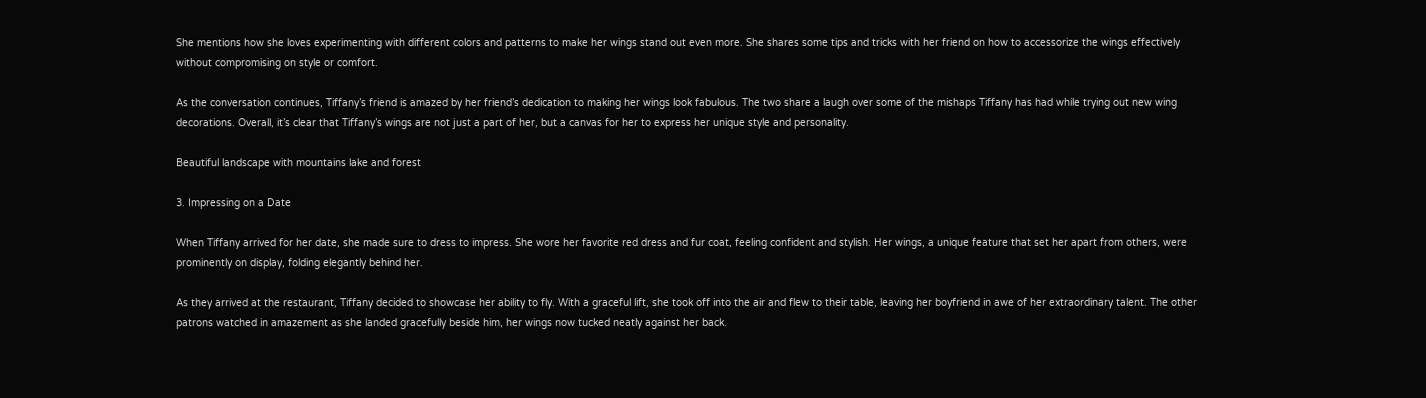She mentions how she loves experimenting with different colors and patterns to make her wings stand out even more. She shares some tips and tricks with her friend on how to accessorize the wings effectively without compromising on style or comfort.

As the conversation continues, Tiffany’s friend is amazed by her friend’s dedication to making her wings look fabulous. The two share a laugh over some of the mishaps Tiffany has had while trying out new wing decorations. Overall, it’s clear that Tiffany’s wings are not just a part of her, but a canvas for her to express her unique style and personality.

Beautiful landscape with mountains lake and forest

3. Impressing on a Date

When Tiffany arrived for her date, she made sure to dress to impress. She wore her favorite red dress and fur coat, feeling confident and stylish. Her wings, a unique feature that set her apart from others, were prominently on display, folding elegantly behind her.

As they arrived at the restaurant, Tiffany decided to showcase her ability to fly. With a graceful lift, she took off into the air and flew to their table, leaving her boyfriend in awe of her extraordinary talent. The other patrons watched in amazement as she landed gracefully beside him, her wings now tucked neatly against her back.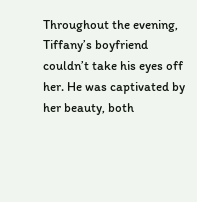Throughout the evening, Tiffany’s boyfriend couldn’t take his eyes off her. He was captivated by her beauty, both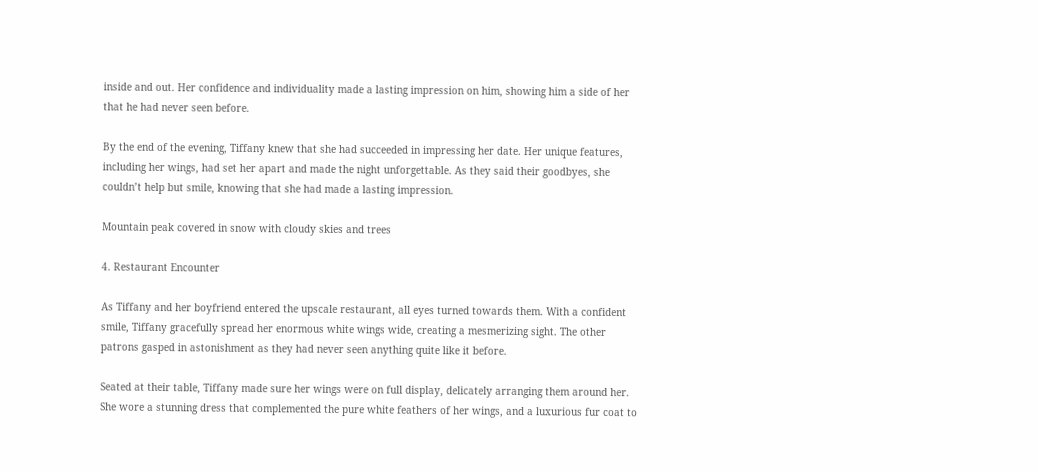inside and out. Her confidence and individuality made a lasting impression on him, showing him a side of her that he had never seen before.

By the end of the evening, Tiffany knew that she had succeeded in impressing her date. Her unique features, including her wings, had set her apart and made the night unforgettable. As they said their goodbyes, she couldn’t help but smile, knowing that she had made a lasting impression.

Mountain peak covered in snow with cloudy skies and trees

4. Restaurant Encounter

As Tiffany and her boyfriend entered the upscale restaurant, all eyes turned towards them. With a confident smile, Tiffany gracefully spread her enormous white wings wide, creating a mesmerizing sight. The other patrons gasped in astonishment as they had never seen anything quite like it before.

Seated at their table, Tiffany made sure her wings were on full display, delicately arranging them around her. She wore a stunning dress that complemented the pure white feathers of her wings, and a luxurious fur coat to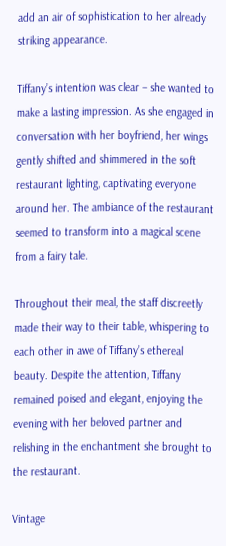add an air of sophistication to her already striking appearance.

Tiffany’s intention was clear – she wanted to make a lasting impression. As she engaged in conversation with her boyfriend, her wings gently shifted and shimmered in the soft restaurant lighting, captivating everyone around her. The ambiance of the restaurant seemed to transform into a magical scene from a fairy tale.

Throughout their meal, the staff discreetly made their way to their table, whispering to each other in awe of Tiffany’s ethereal beauty. Despite the attention, Tiffany remained poised and elegant, enjoying the evening with her beloved partner and relishing in the enchantment she brought to the restaurant.

Vintage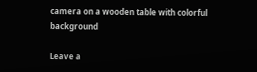camera on a wooden table with colorful background

Leave a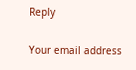Reply

Your email address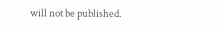will not be published.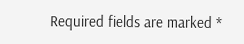Required fields are marked *